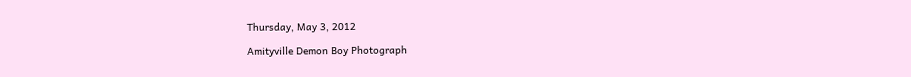Thursday, May 3, 2012

Amityville Demon Boy Photograph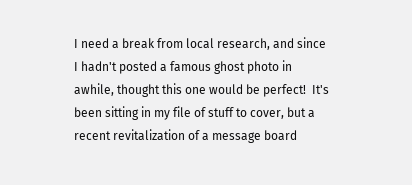I need a break from local research, and since I hadn't posted a famous ghost photo in awhile, thought this one would be perfect!  It's been sitting in my file of stuff to cover, but a recent revitalization of a message board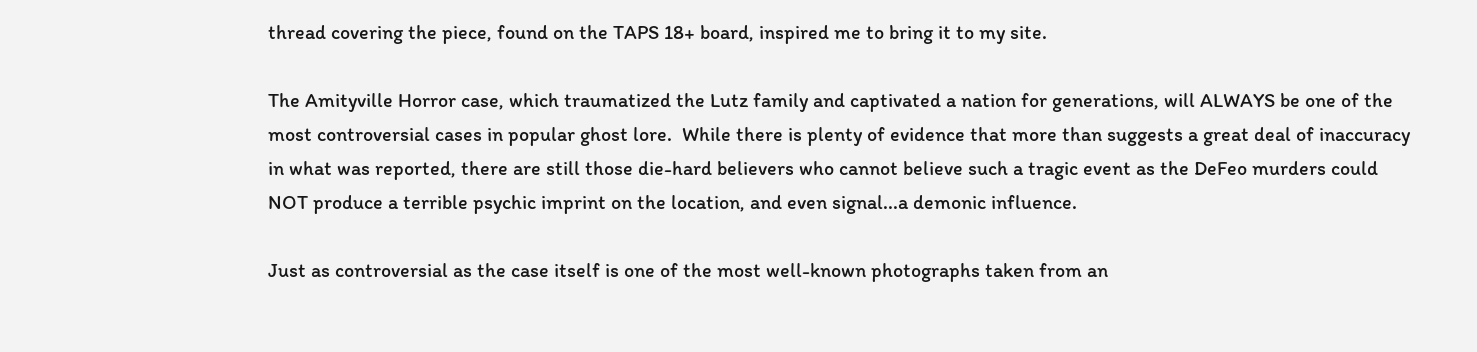thread covering the piece, found on the TAPS 18+ board, inspired me to bring it to my site.

The Amityville Horror case, which traumatized the Lutz family and captivated a nation for generations, will ALWAYS be one of the most controversial cases in popular ghost lore.  While there is plenty of evidence that more than suggests a great deal of inaccuracy in what was reported, there are still those die-hard believers who cannot believe such a tragic event as the DeFeo murders could NOT produce a terrible psychic imprint on the location, and even signal...a demonic influence.

Just as controversial as the case itself is one of the most well-known photographs taken from an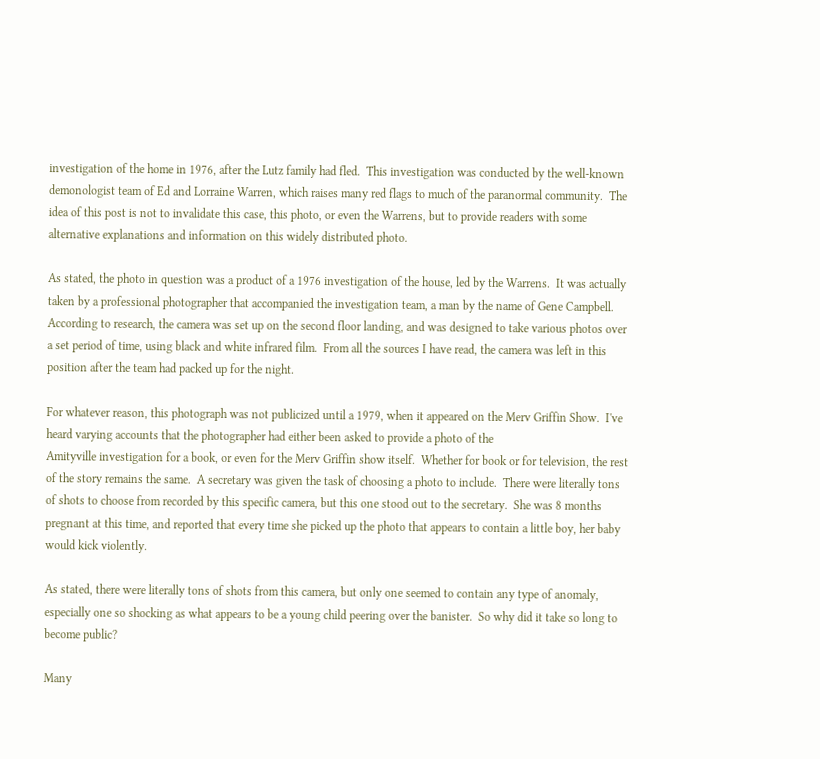investigation of the home in 1976, after the Lutz family had fled.  This investigation was conducted by the well-known demonologist team of Ed and Lorraine Warren, which raises many red flags to much of the paranormal community.  The idea of this post is not to invalidate this case, this photo, or even the Warrens, but to provide readers with some alternative explanations and information on this widely distributed photo.

As stated, the photo in question was a product of a 1976 investigation of the house, led by the Warrens.  It was actually taken by a professional photographer that accompanied the investigation team, a man by the name of Gene Campbell.  According to research, the camera was set up on the second floor landing, and was designed to take various photos over a set period of time, using black and white infrared film.  From all the sources I have read, the camera was left in this position after the team had packed up for the night.

For whatever reason, this photograph was not publicized until a 1979, when it appeared on the Merv Griffin Show.  I've heard varying accounts that the photographer had either been asked to provide a photo of the
Amityville investigation for a book, or even for the Merv Griffin show itself.  Whether for book or for television, the rest of the story remains the same.  A secretary was given the task of choosing a photo to include.  There were literally tons of shots to choose from recorded by this specific camera, but this one stood out to the secretary.  She was 8 months pregnant at this time, and reported that every time she picked up the photo that appears to contain a little boy, her baby would kick violently.

As stated, there were literally tons of shots from this camera, but only one seemed to contain any type of anomaly, especially one so shocking as what appears to be a young child peering over the banister.  So why did it take so long to become public?

Many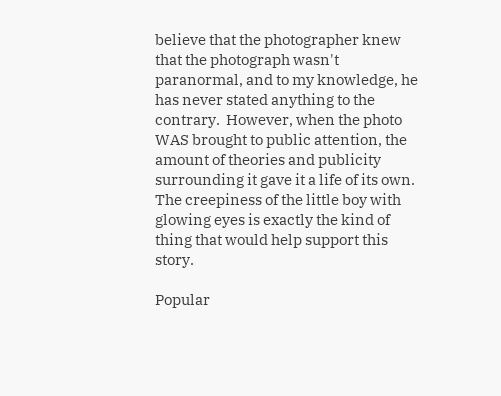believe that the photographer knew that the photograph wasn't paranormal, and to my knowledge, he has never stated anything to the contrary.  However, when the photo WAS brought to public attention, the amount of theories and publicity surrounding it gave it a life of its own.  The creepiness of the little boy with glowing eyes is exactly the kind of thing that would help support this story.

Popular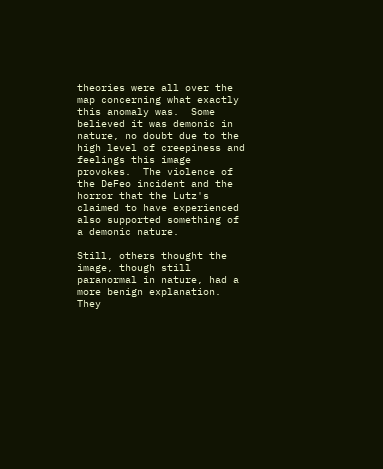theories were all over the map concerning what exactly this anomaly was.  Some believed it was demonic in nature, no doubt due to the high level of creepiness and feelings this image provokes.  The violence of the DeFeo incident and the horror that the Lutz's claimed to have experienced also supported something of a demonic nature.

Still, others thought the image, though still paranormal in nature, had a more benign explanation.  They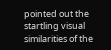pointed out the startling visual similarities of the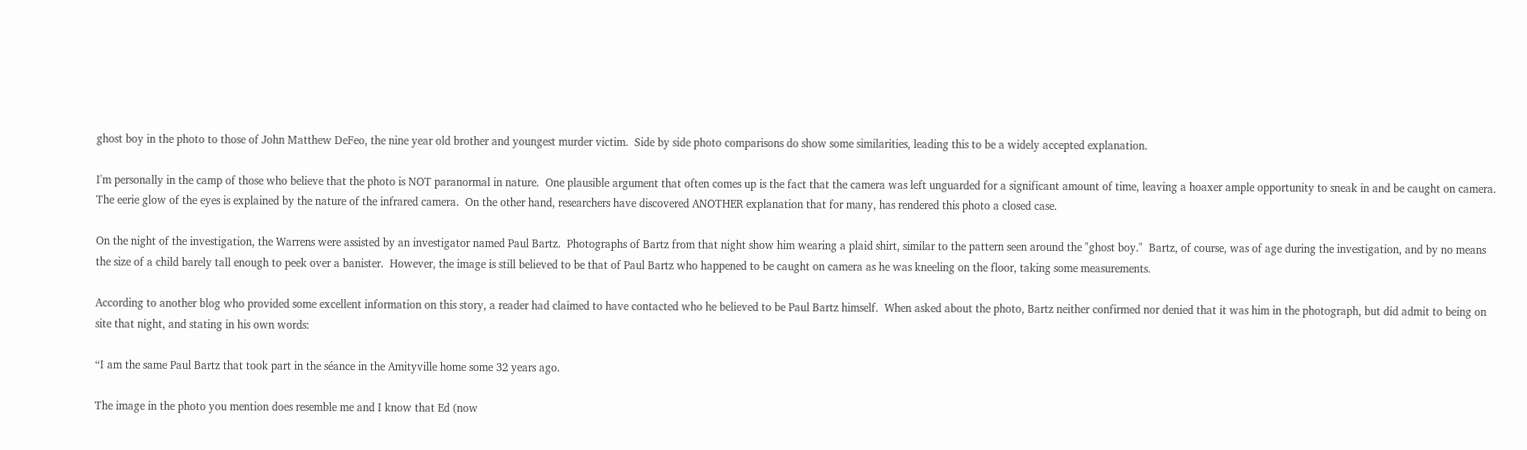ghost boy in the photo to those of John Matthew DeFeo, the nine year old brother and youngest murder victim.  Side by side photo comparisons do show some similarities, leading this to be a widely accepted explanation.

I'm personally in the camp of those who believe that the photo is NOT paranormal in nature.  One plausible argument that often comes up is the fact that the camera was left unguarded for a significant amount of time, leaving a hoaxer ample opportunity to sneak in and be caught on camera.  The eerie glow of the eyes is explained by the nature of the infrared camera.  On the other hand, researchers have discovered ANOTHER explanation that for many, has rendered this photo a closed case.

On the night of the investigation, the Warrens were assisted by an investigator named Paul Bartz.  Photographs of Bartz from that night show him wearing a plaid shirt, similar to the pattern seen around the "ghost boy."  Bartz, of course, was of age during the investigation, and by no means the size of a child barely tall enough to peek over a banister.  However, the image is still believed to be that of Paul Bartz who happened to be caught on camera as he was kneeling on the floor, taking some measurements.

According to another blog who provided some excellent information on this story, a reader had claimed to have contacted who he believed to be Paul Bartz himself.  When asked about the photo, Bartz neither confirmed nor denied that it was him in the photograph, but did admit to being on site that night, and stating in his own words:

“I am the same Paul Bartz that took part in the séance in the Amityville home some 32 years ago.

The image in the photo you mention does resemble me and I know that Ed (now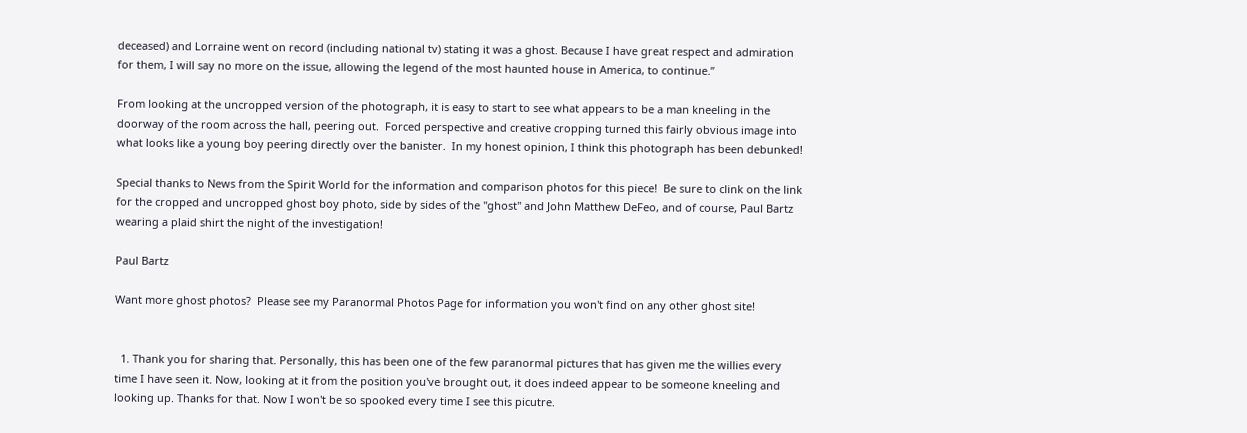deceased) and Lorraine went on record (including national tv) stating it was a ghost. Because I have great respect and admiration for them, I will say no more on the issue, allowing the legend of the most haunted house in America, to continue.”

From looking at the uncropped version of the photograph, it is easy to start to see what appears to be a man kneeling in the doorway of the room across the hall, peering out.  Forced perspective and creative cropping turned this fairly obvious image into what looks like a young boy peering directly over the banister.  In my honest opinion, I think this photograph has been debunked!

Special thanks to News from the Spirit World for the information and comparison photos for this piece!  Be sure to clink on the link for the cropped and uncropped ghost boy photo, side by sides of the "ghost" and John Matthew DeFeo, and of course, Paul Bartz wearing a plaid shirt the night of the investigation!

Paul Bartz

Want more ghost photos?  Please see my Paranormal Photos Page for information you won't find on any other ghost site!


  1. Thank you for sharing that. Personally, this has been one of the few paranormal pictures that has given me the willies every time I have seen it. Now, looking at it from the position you've brought out, it does indeed appear to be someone kneeling and looking up. Thanks for that. Now I won't be so spooked every time I see this picutre.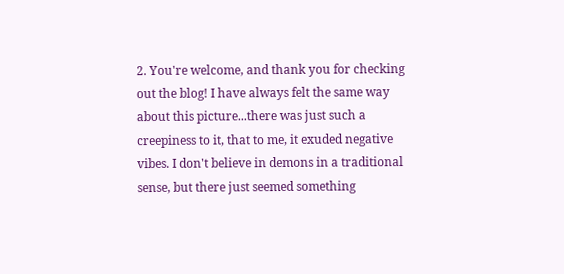2. You're welcome, and thank you for checking out the blog! I have always felt the same way about this picture...there was just such a creepiness to it, that to me, it exuded negative vibes. I don't believe in demons in a traditional sense, but there just seemed something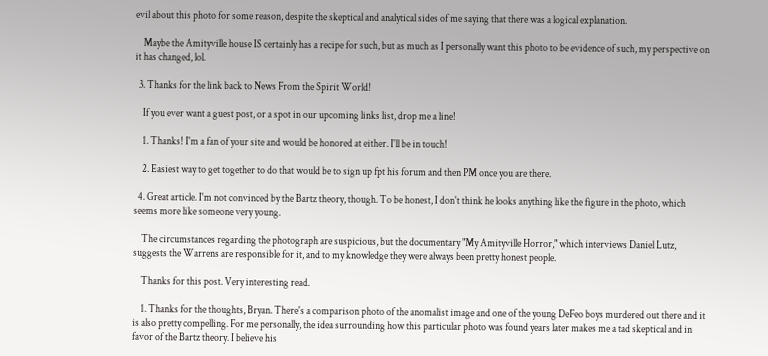evil about this photo for some reason, despite the skeptical and analytical sides of me saying that there was a logical explanation.

    Maybe the Amityville house IS certainly has a recipe for such, but as much as I personally want this photo to be evidence of such, my perspective on it has changed, lol.

  3. Thanks for the link back to News From the Spirit World!

    If you ever want a guest post, or a spot in our upcoming links list, drop me a line!

    1. Thanks! I'm a fan of your site and would be honored at either. I'll be in touch!

    2. Easiest way to get together to do that would be to sign up fpt his forum and then PM once you are there.

  4. Great article. I'm not convinced by the Bartz theory, though. To be honest, I don't think he looks anything like the figure in the photo, which seems more like someone very young.

    The circumstances regarding the photograph are suspicious, but the documentary "My Amityville Horror," which interviews Daniel Lutz, suggests the Warrens are responsible for it, and to my knowledge they were always been pretty honest people.

    Thanks for this post. Very interesting read.

    1. Thanks for the thoughts, Bryan. There's a comparison photo of the anomalist image and one of the young DeFeo boys murdered out there and it is also pretty compelling. For me personally, the idea surrounding how this particular photo was found years later makes me a tad skeptical and in favor of the Bartz theory. I believe his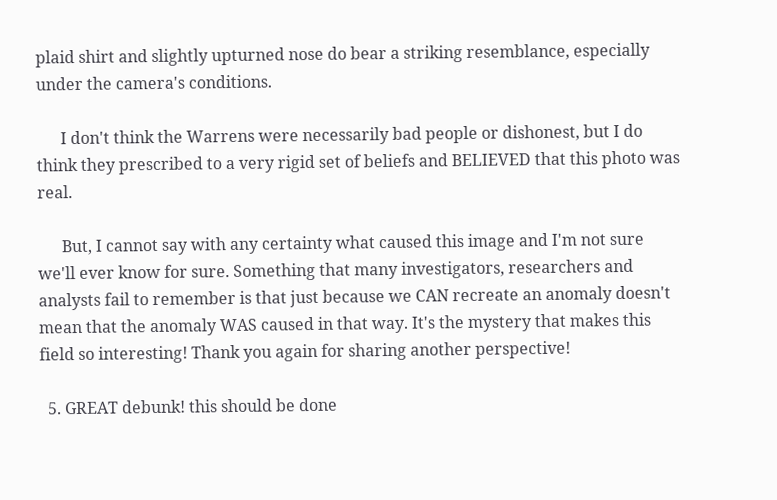plaid shirt and slightly upturned nose do bear a striking resemblance, especially under the camera's conditions.

      I don't think the Warrens were necessarily bad people or dishonest, but I do think they prescribed to a very rigid set of beliefs and BELIEVED that this photo was real.

      But, I cannot say with any certainty what caused this image and I'm not sure we'll ever know for sure. Something that many investigators, researchers and analysts fail to remember is that just because we CAN recreate an anomaly doesn't mean that the anomaly WAS caused in that way. It's the mystery that makes this field so interesting! Thank you again for sharing another perspective!

  5. GREAT debunk! this should be done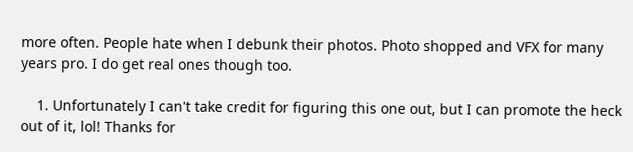more often. People hate when I debunk their photos. Photo shopped and VFX for many years pro. I do get real ones though too.

    1. Unfortunately I can't take credit for figuring this one out, but I can promote the heck out of it, lol! Thanks for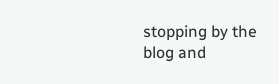stopping by the blog and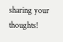sharing your thoughts!